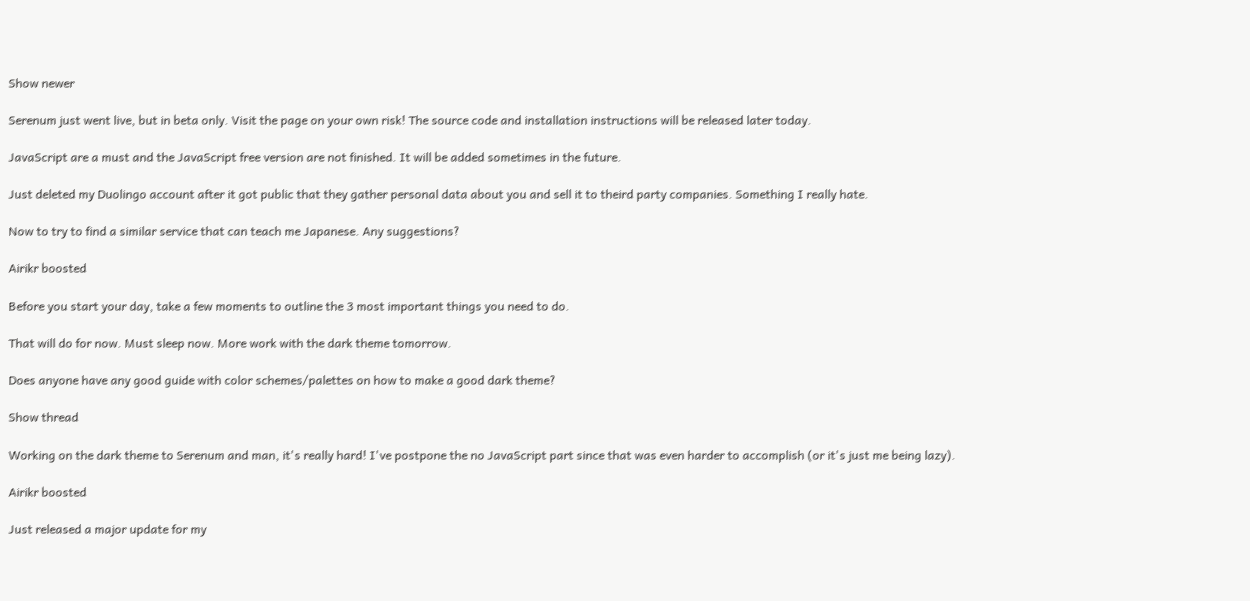Show newer

Serenum just went live, but in beta only. Visit the page on your own risk! The source code and installation instructions will be released later today.

JavaScript are a must and the JavaScript free version are not finished. It will be added sometimes in the future.

Just deleted my Duolingo account after it got public that they gather personal data about you and sell it to theird party companies. Something I really hate.

Now to try to find a similar service that can teach me Japanese. Any suggestions?

Airikr boosted

Before you start your day, take a few moments to outline the 3 most important things you need to do.

That will do for now. Must sleep now. More work with the dark theme tomorrow.

Does anyone have any good guide with color schemes/palettes on how to make a good dark theme?

Show thread

Working on the dark theme to Serenum and man, it's really hard! I've postpone the no JavaScript part since that was even harder to accomplish (or it's just me being lazy).

Airikr boosted

Just released a major update for my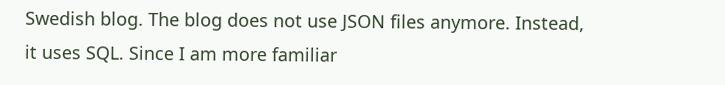Swedish blog. The blog does not use JSON files anymore. Instead, it uses SQL. Since I am more familiar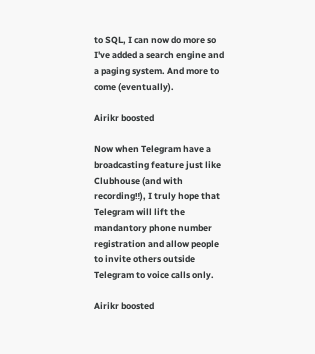to SQL, I can now do more so I've added a search engine and a paging system. And more to come (eventually).

Airikr boosted

Now when Telegram have a broadcasting feature just like Clubhouse (and with recording‼), I truly hope that Telegram will lift the mandantory phone number registration and allow people to invite others outside Telegram to voice calls only.

Airikr boosted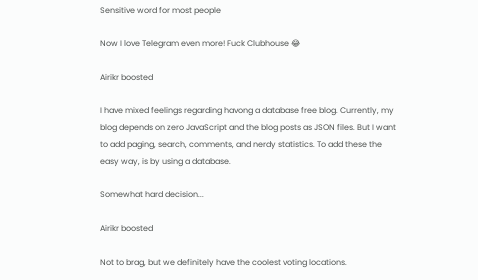Sensitive word for most people

Now I love Telegram even more! Fuck Clubhouse 😂

Airikr boosted

I have mixed feelings regarding havong a database free blog. Currently, my blog depends on zero JavaScript and the blog posts as JSON files. But I want to add paging, search, comments, and nerdy statistics. To add these the easy way, is by using a database.

Somewhat hard decision...

Airikr boosted

Not to brag, but we definitely have the coolest voting locations.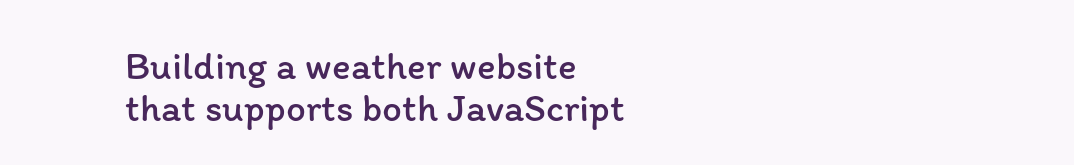Building a weather website that supports both JavaScript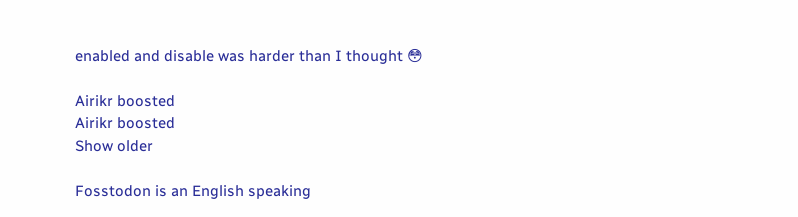enabled and disable was harder than I thought 😳

Airikr boosted
Airikr boosted
Show older

Fosstodon is an English speaking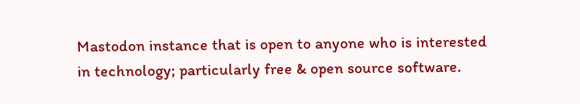Mastodon instance that is open to anyone who is interested in technology; particularly free & open source software.